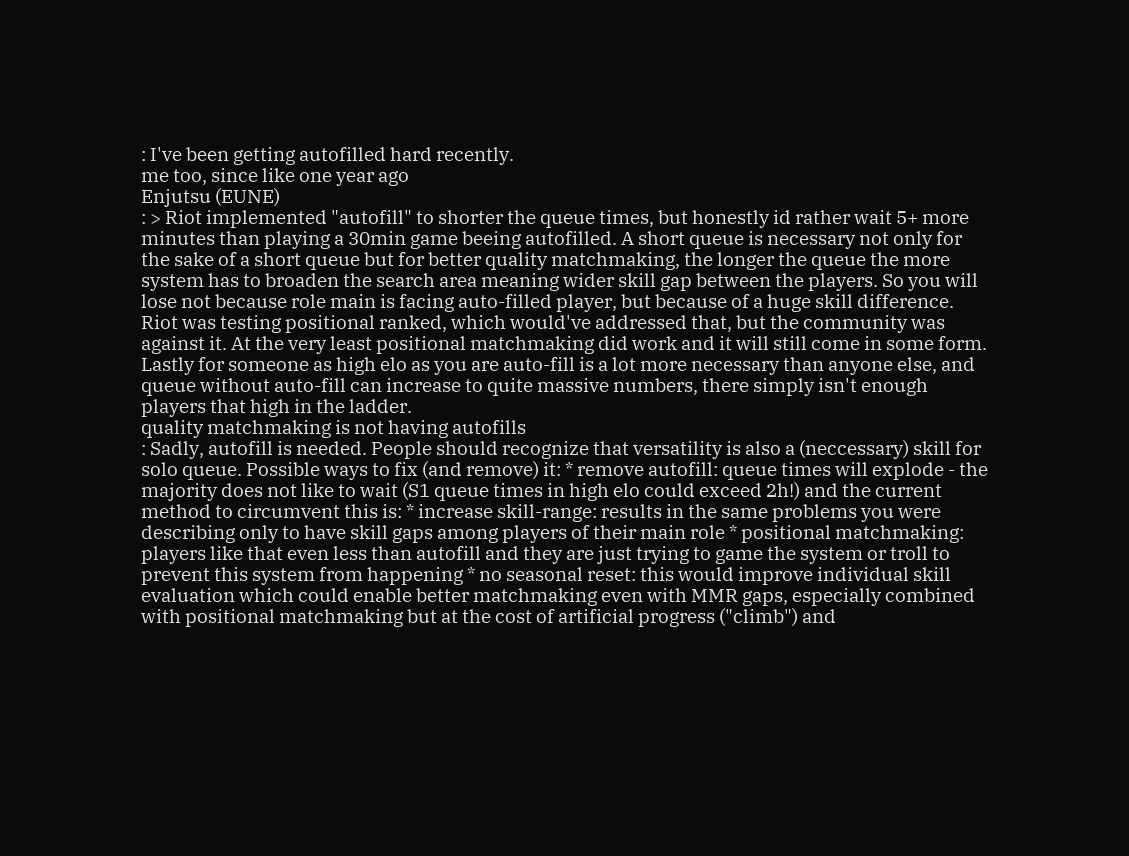: I've been getting autofilled hard recently.
me too, since like one year ago
Enjutsu (EUNE)
: > Riot implemented "autofill" to shorter the queue times, but honestly id rather wait 5+ more minutes than playing a 30min game beeing autofilled. A short queue is necessary not only for the sake of a short queue but for better quality matchmaking, the longer the queue the more system has to broaden the search area meaning wider skill gap between the players. So you will lose not because role main is facing auto-filled player, but because of a huge skill difference. Riot was testing positional ranked, which would've addressed that, but the community was against it. At the very least positional matchmaking did work and it will still come in some form. Lastly for someone as high elo as you are auto-fill is a lot more necessary than anyone else, and queue without auto-fill can increase to quite massive numbers, there simply isn't enough players that high in the ladder.
quality matchmaking is not having autofills
: Sadly, autofill is needed. People should recognize that versatility is also a (neccessary) skill for solo queue. Possible ways to fix (and remove) it: * remove autofill: queue times will explode - the majority does not like to wait (S1 queue times in high elo could exceed 2h!) and the current method to circumvent this is: * increase skill-range: results in the same problems you were describing only to have skill gaps among players of their main role * positional matchmaking: players like that even less than autofill and they are just trying to game the system or troll to prevent this system from happening * no seasonal reset: this would improve individual skill evaluation which could enable better matchmaking even with MMR gaps, especially combined with positional matchmaking but at the cost of artificial progress ("climb") and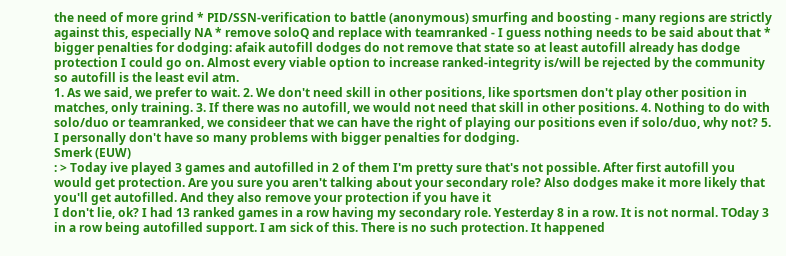the need of more grind * PID/SSN-verification to battle (anonymous) smurfing and boosting - many regions are strictly against this, especially NA * remove soloQ and replace with teamranked - I guess nothing needs to be said about that * bigger penalties for dodging: afaik autofill dodges do not remove that state so at least autofill already has dodge protection I could go on. Almost every viable option to increase ranked-integrity is/will be rejected by the community so autofill is the least evil atm.
1. As we said, we prefer to wait. 2. We don't need skill in other positions, like sportsmen don't play other position in matches, only training. 3. If there was no autofill, we would not need that skill in other positions. 4. Nothing to do with solo/duo or teamranked, we consideer that we can have the right of playing our positions even if solo/duo, why not? 5. I personally don't have so many problems with bigger penalties for dodging.
Smerk (EUW)
: > Today ive played 3 games and autofilled in 2 of them I'm pretty sure that's not possible. After first autofill you would get protection. Are you sure you aren't talking about your secondary role? Also dodges make it more likely that you'll get autofilled. And they also remove your protection if you have it
I don't lie, ok? I had 13 ranked games in a row having my secondary role. Yesterday 8 in a row. It is not normal. TOday 3 in a row being autofilled support. I am sick of this. There is no such protection. It happened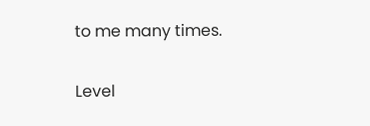to me many times.


Level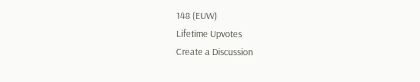148 (EUW)
Lifetime Upvotes
Create a Discussion